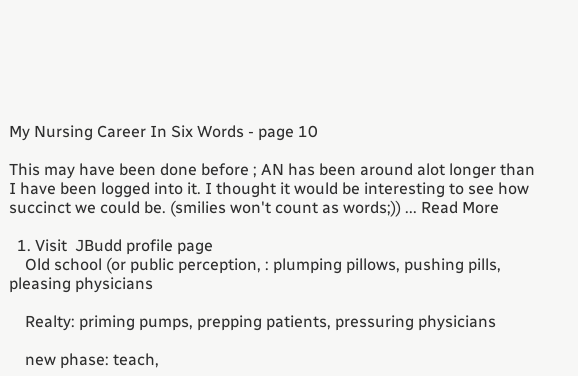My Nursing Career In Six Words - page 10

This may have been done before ; AN has been around alot longer than I have been logged into it. I thought it would be interesting to see how succinct we could be. (smilies won't count as words;)) ... Read More

  1. Visit  JBudd profile page
    Old school (or public perception, : plumping pillows, pushing pills, pleasing physicians

    Realty: priming pumps, prepping patients, pressuring physicians

    new phase: teach,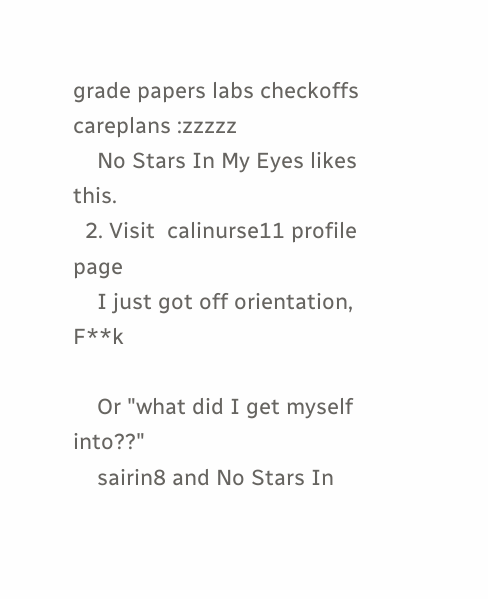grade papers labs checkoffs careplans :zzzzz
    No Stars In My Eyes likes this.
  2. Visit  calinurse11 profile page
    I just got off orientation, F**k

    Or "what did I get myself into??"
    sairin8 and No Stars In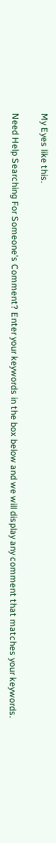My Eyes like this.

Need Help Searching For Someone's Comment? Enter your keywords in the box below and we will display any comment that matches your keywords.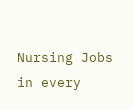Nursing Jobs in every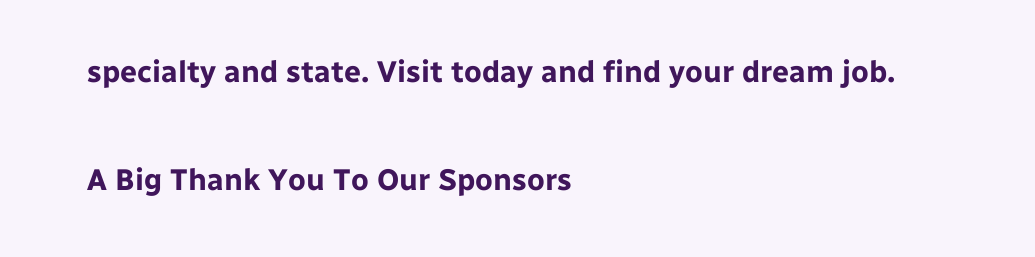specialty and state. Visit today and find your dream job.

A Big Thank You To Our Sponsors